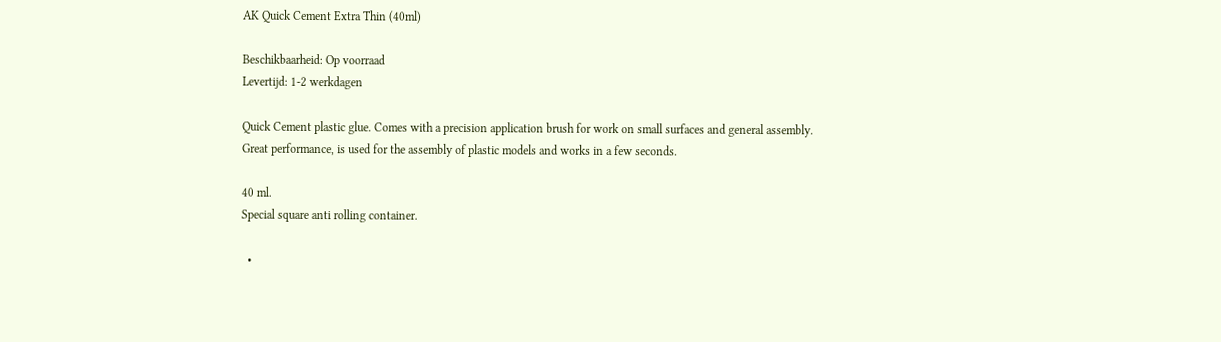AK Quick Cement Extra Thin (40ml)

Beschikbaarheid: Op voorraad
Levertijd: 1-2 werkdagen

Quick Cement plastic glue. Comes with a precision application brush for work on small surfaces and general assembly. Great performance, is used for the assembly of plastic models and works in a few seconds.

40 ml.
Special square anti rolling container.

  •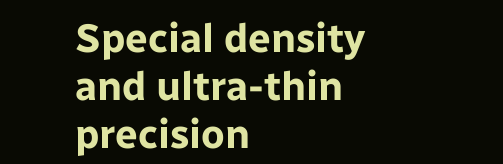Special density and ultra-thin precision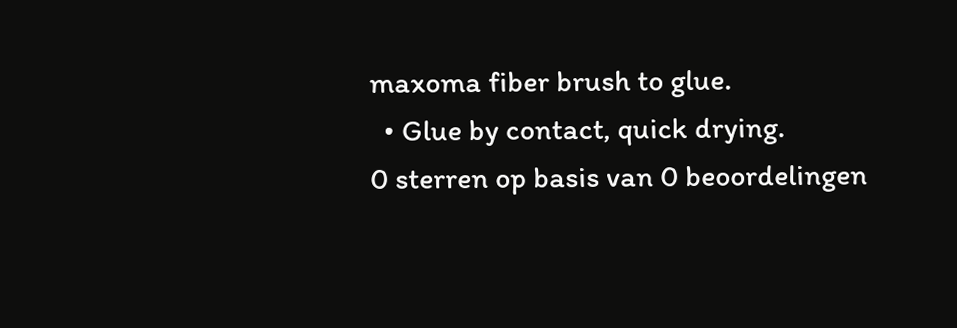maxoma fiber brush to glue.
  • Glue by contact, quick drying.
0 sterren op basis van 0 beoordelingen